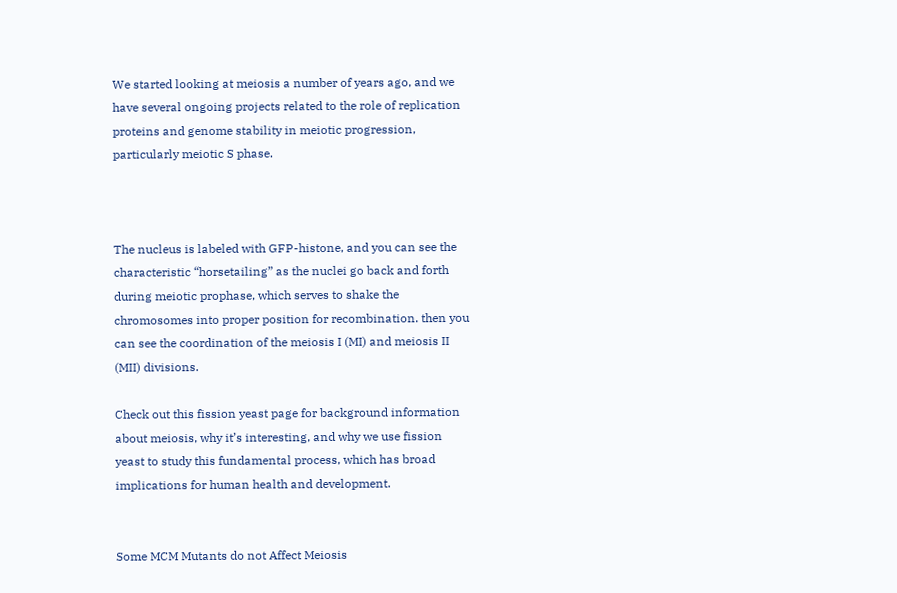We started looking at meiosis a number of years ago, and we have several ongoing projects related to the role of replication proteins and genome stability in meiotic progression, particularly meiotic S phase.



The nucleus is labeled with GFP-histone, and you can see the characteristic “horsetailing” as the nuclei go back and forth during meiotic prophase, which serves to shake the chromosomes into proper position for recombination. then you can see the coordination of the meiosis I (MI) and meiosis II (MII) divisions.

Check out this fission yeast page for background information about meiosis, why it’s interesting, and why we use fission yeast to study this fundamental process, which has broad implications for human health and development.


Some MCM Mutants do not Affect Meiosis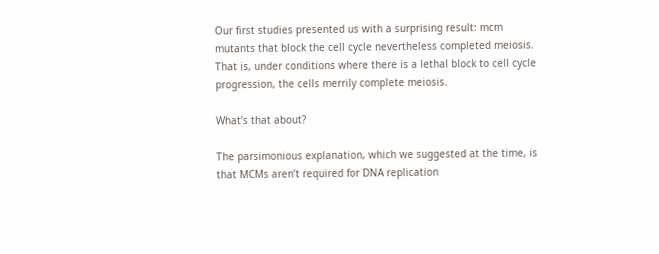Our first studies presented us with a surprising result: mcm mutants that block the cell cycle nevertheless completed meiosis. That is, under conditions where there is a lethal block to cell cycle progression, the cells merrily complete meiosis.

What’s that about?

The parsimonious explanation, which we suggested at the time, is that MCMs aren’t required for DNA replication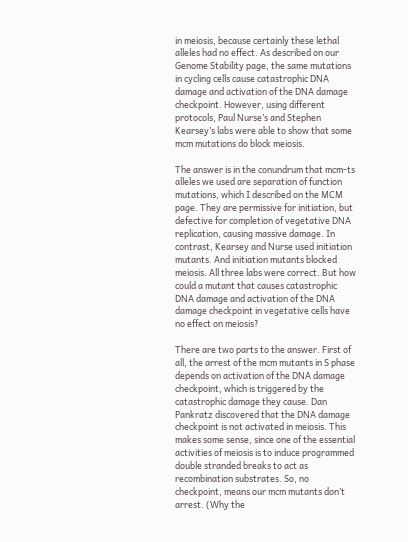in meiosis, because certainly these lethal alleles had no effect. As described on our Genome Stability page, the same mutations in cycling cells cause catastrophic DNA damage and activation of the DNA damage checkpoint. However, using different protocols, Paul Nurse’s and Stephen Kearsey’s labs were able to show that some mcm mutations do block meiosis.

The answer is in the conundrum that mcm-ts alleles we used are separation of function mutations, which I described on the MCM page. They are permissive for initiation, but defective for completion of vegetative DNA replication, causing massive damage. In contrast, Kearsey and Nurse used initiation mutants. And initiation mutants blocked meiosis. All three labs were correct. But how could a mutant that causes catastrophic DNA damage and activation of the DNA damage checkpoint in vegetative cells have no effect on meiosis?

There are two parts to the answer. First of all, the arrest of the mcm mutants in S phase depends on activation of the DNA damage checkpoint, which is triggered by the catastrophic damage they cause. Dan Pankratz discovered that the DNA damage checkpoint is not activated in meiosis. This makes some sense, since one of the essential activities of meiosis is to induce programmed double stranded breaks to act as recombination substrates. So, no checkpoint, means our mcm mutants don’t arrest. (Why the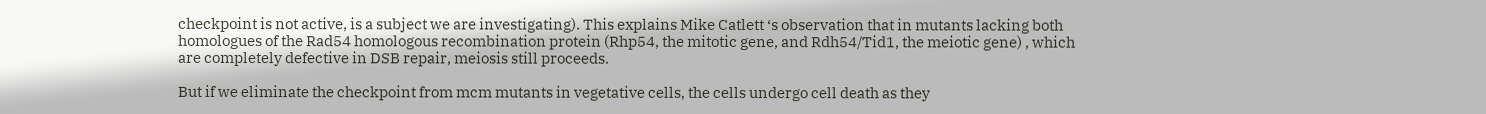checkpoint is not active, is a subject we are investigating). This explains Mike Catlett ‘s observation that in mutants lacking both homologues of the Rad54 homologous recombination protein (Rhp54, the mitotic gene, and Rdh54/Tid1, the meiotic gene) , which are completely defective in DSB repair, meiosis still proceeds.

But if we eliminate the checkpoint from mcm mutants in vegetative cells, the cells undergo cell death as they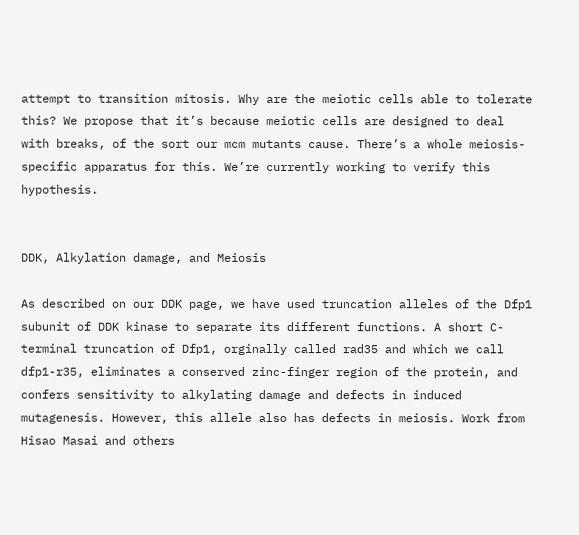attempt to transition mitosis. Why are the meiotic cells able to tolerate this? We propose that it’s because meiotic cells are designed to deal with breaks, of the sort our mcm mutants cause. There’s a whole meiosis-specific apparatus for this. We’re currently working to verify this hypothesis.


DDK, Alkylation damage, and Meiosis

As described on our DDK page, we have used truncation alleles of the Dfp1 subunit of DDK kinase to separate its different functions. A short C-terminal truncation of Dfp1, orginally called rad35 and which we call dfp1-r35, eliminates a conserved zinc-finger region of the protein, and confers sensitivity to alkylating damage and defects in induced mutagenesis. However, this allele also has defects in meiosis. Work from Hisao Masai and others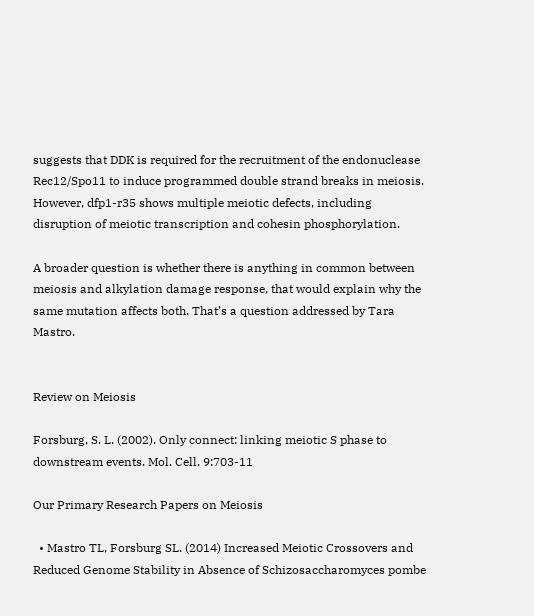suggests that DDK is required for the recruitment of the endonuclease Rec12/Spo11 to induce programmed double strand breaks in meiosis. However, dfp1-r35 shows multiple meiotic defects, including disruption of meiotic transcription and cohesin phosphorylation.

A broader question is whether there is anything in common between meiosis and alkylation damage response, that would explain why the same mutation affects both. That’s a question addressed by Tara Mastro.


Review on Meiosis

Forsburg, S. L. (2002). Only connect: linking meiotic S phase to downstream events. Mol. Cell. 9:703-11

Our Primary Research Papers on Meiosis

  • Mastro TL, Forsburg SL. (2014) Increased Meiotic Crossovers and Reduced Genome Stability in Absence of Schizosaccharomyces pombe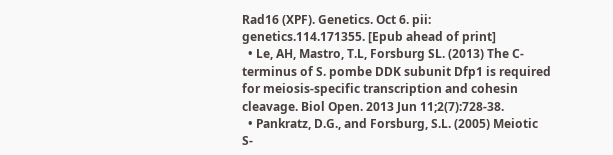Rad16 (XPF). Genetics. Oct 6. pii: genetics.114.171355. [Epub ahead of print]
  • Le, AH, Mastro, T.L, Forsburg SL. (2013) The C-terminus of S. pombe DDK subunit Dfp1 is required for meiosis-specific transcription and cohesin cleavage. Biol Open. 2013 Jun 11;2(7):728-38.
  • Pankratz, D.G., and Forsburg, S.L. (2005) Meiotic S-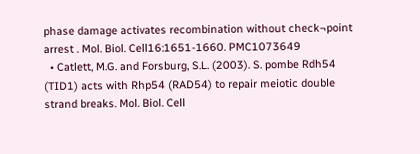phase damage activates recombination without check¬point arrest . Mol. Biol. Cell16:1651-1660. PMC1073649
  • Catlett, M.G. and Forsburg, S.L. (2003). S. pombe Rdh54 (TID1) acts with Rhp54 (RAD54) to repair meiotic double strand breaks. Mol. Biol. Cell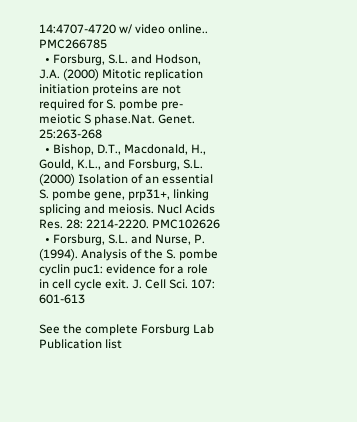14:4707-4720 w/ video online.. PMC266785
  • Forsburg, S.L. and Hodson, J.A. (2000) Mitotic replication initiation proteins are not required for S. pombe pre-meiotic S phase.Nat. Genet. 25:263-268
  • Bishop, D.T., Macdonald, H., Gould, K.L., and Forsburg, S.L. (2000) Isolation of an essential S. pombe gene, prp31+, linking splicing and meiosis. Nucl Acids Res. 28: 2214-2220. PMC102626
  • Forsburg, S.L. and Nurse, P. (1994). Analysis of the S. pombe cyclin puc1: evidence for a role in cell cycle exit. J. Cell Sci. 107: 601-613

See the complete Forsburg Lab Publication list